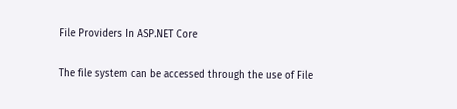File Providers In ASP.NET Core

The file system can be accessed through the use of File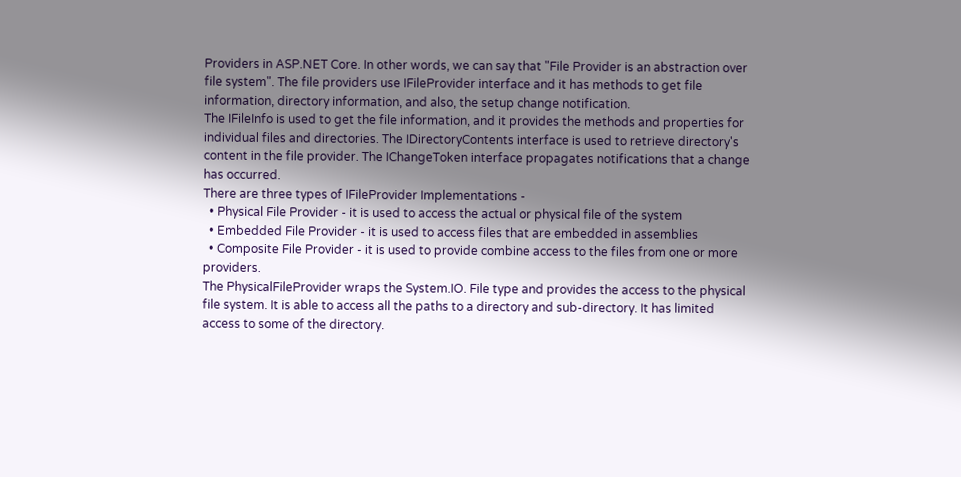Providers in ASP.NET Core. In other words, we can say that "File Provider is an abstraction over file system". The file providers use IFileProvider interface and it has methods to get file information, directory information, and also, the setup change notification.
The IFileInfo is used to get the file information, and it provides the methods and properties for individual files and directories. The IDirectoryContents interface is used to retrieve directory's content in the file provider. The IChangeToken interface propagates notifications that a change has occurred.
There are three types of IFileProvider Implementations -
  • Physical File Provider - it is used to access the actual or physical file of the system
  • Embedded File Provider - it is used to access files that are embedded in assemblies
  • Composite File Provider - it is used to provide combine access to the files from one or more providers.
The PhysicalFileProvider wraps the System.IO. File type and provides the access to the physical file system. It is able to access all the paths to a directory and sub-directory. It has limited access to some of the directory.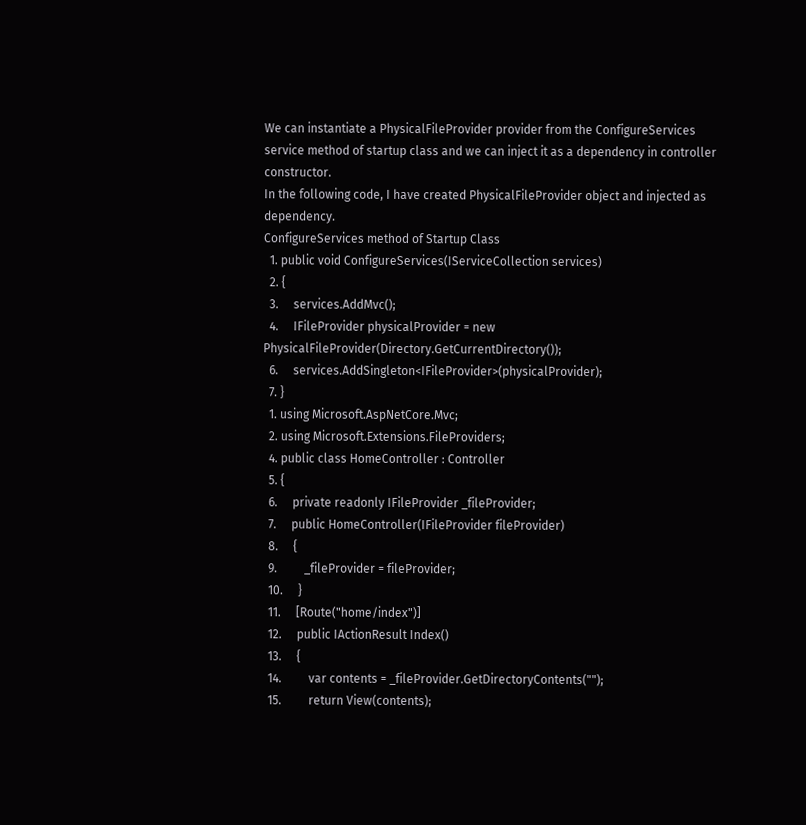We can instantiate a PhysicalFileProvider provider from the ConfigureServices service method of startup class and we can inject it as a dependency in controller constructor.
In the following code, I have created PhysicalFileProvider object and injected as dependency.
ConfigureServices method of Startup Class
  1. public void ConfigureServices(IServiceCollection services)
  2. {
  3.     services.AddMvc();
  4.     IFileProvider physicalProvider = new PhysicalFileProvider(Directory.GetCurrentDirectory());
  6.     services.AddSingleton<IFileProvider>(physicalProvider);
  7. }
  1. using Microsoft.AspNetCore.Mvc;
  2. using Microsoft.Extensions.FileProviders;
  4. public class HomeController : Controller
  5. {
  6.     private readonly IFileProvider _fileProvider;
  7.     public HomeController(IFileProvider fileProvider)
  8.     {
  9.         _fileProvider = fileProvider;
  10.     }
  11.     [Route("home/index")]
  12.     public IActionResult Index()
  13.     {
  14.         var contents = _fileProvider.GetDirectoryContents("");
  15.         return View(contents);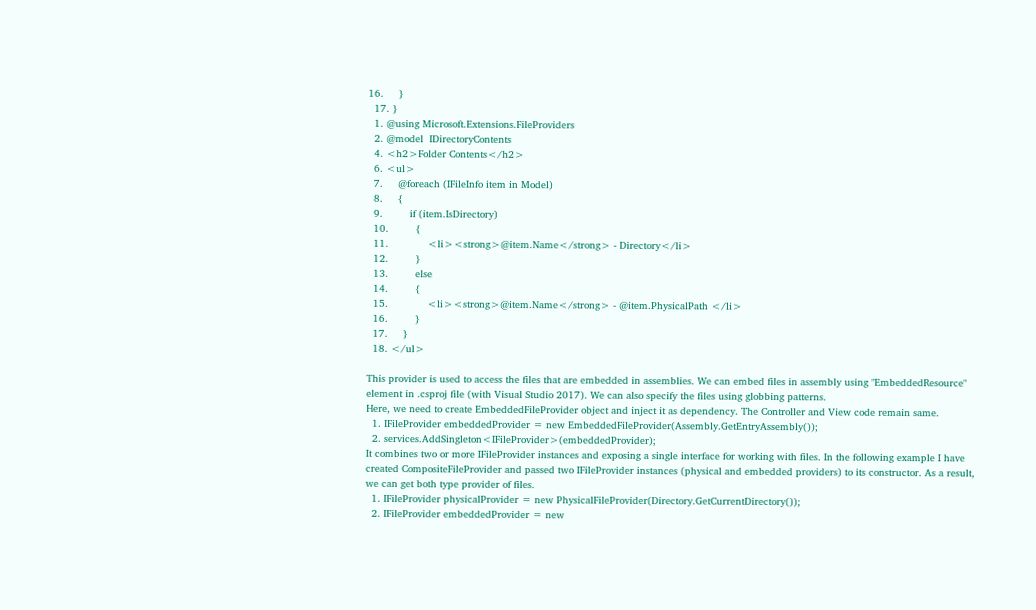16.     }
  17. }
  1. @using Microsoft.Extensions.FileProviders
  2. @model  IDirectoryContents
  4. <h2>Folder Contents</h2>
  6. <ul>
  7.     @foreach (IFileInfo item in Model)
  8.     {
  9.         if (item.IsDirectory)
  10.         {
  11.             <li><strong>@item.Name</strong> - Directory</li>
  12.         }
  13.         else
  14.         {
  15.             <li><strong>@item.Name</strong> - @item.PhysicalPath </li>
  16.         }
  17.     }
  18. </ul>

This provider is used to access the files that are embedded in assemblies. We can embed files in assembly using "EmbeddedResource" element in .csproj file (with Visual Studio 2017). We can also specify the files using globbing patterns.
Here, we need to create EmbeddedFileProvider object and inject it as dependency. The Controller and View code remain same.
  1. IFileProvider embeddedProvider = new EmbeddedFileProvider(Assembly.GetEntryAssembly());
  2. services.AddSingleton<IFileProvider>(embeddedProvider);
It combines two or more IFileProvider instances and exposing a single interface for working with files. In the following example I have created CompositeFileProvider and passed two IFileProvider instances (physical and embedded providers) to its constructor. As a result, we can get both type provider of files.
  1. IFileProvider physicalProvider = new PhysicalFileProvider(Directory.GetCurrentDirectory());
  2. IFileProvider embeddedProvider = new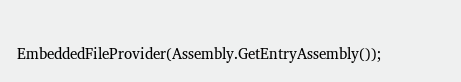EmbeddedFileProvider(Assembly.GetEntryAssembly());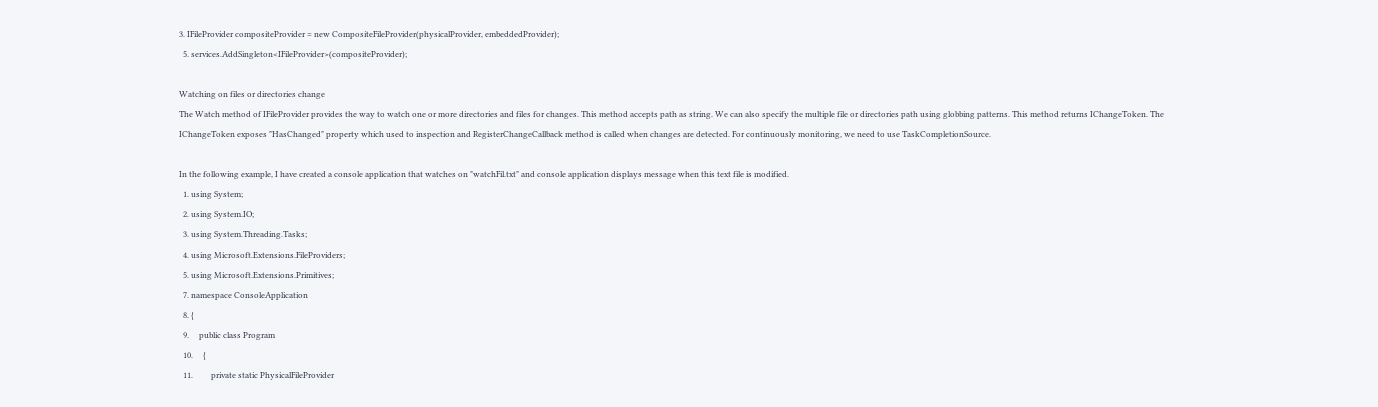3. IFileProvider compositeProvider = new CompositeFileProvider(physicalProvider, embeddedProvider);
  5. services.AddSingleton<IFileProvider>(compositeProvider);

Watching on files or directories change
The Watch method of IFileProvider provides the way to watch one or more directories and files for changes. This method accepts path as string. We can also specify the multiple file or directories path using globbing patterns. This method returns IChangeToken. The IChangeToken exposes "HasChanged" property which used to inspection and RegisterChangeCallback method is called when changes are detected. For continuously monitoring, we need to use TaskCompletionSource.

In the following example, I have created a console application that watches on "watchFil.txt" and console application displays message when this text file is modified.
  1. using System;
  2. using System.IO;
  3. using System.Threading.Tasks;
  4. using Microsoft.Extensions.FileProviders;
  5. using Microsoft.Extensions.Primitives;
  7. namespace ConsoleApplication
  8. {
  9.     public class Program
  10.     {
  11.         private static PhysicalFileProvider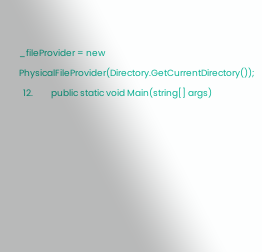_fileProvider = new PhysicalFileProvider(Directory.GetCurrentDirectory());
  12.         public static void Main(string[] args)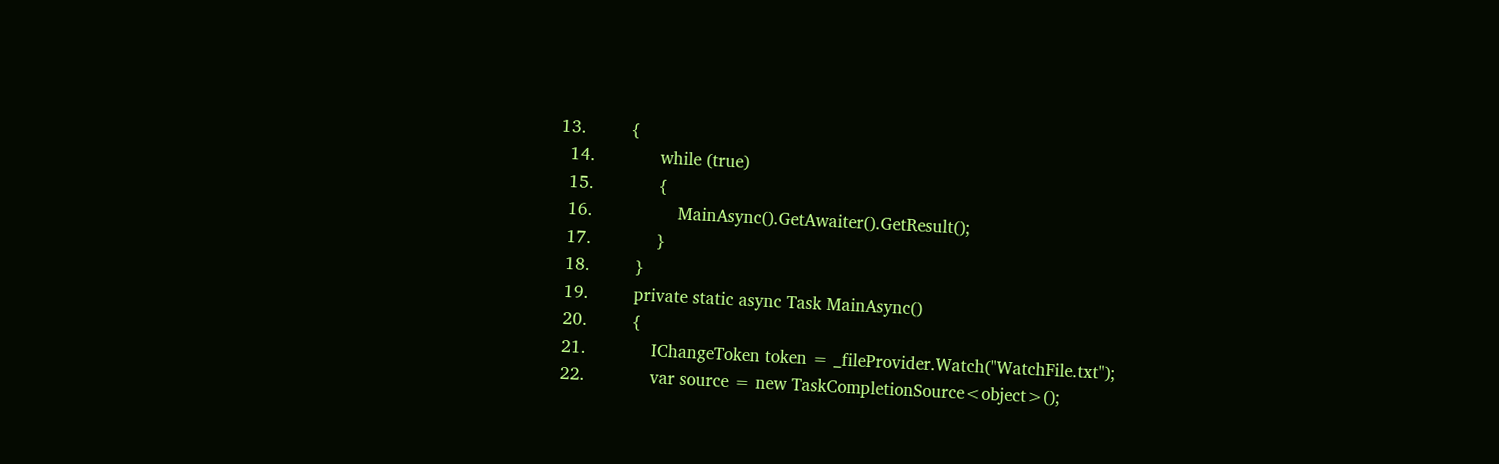13.         {
  14.             while (true)
  15.             {
  16.                 MainAsync().GetAwaiter().GetResult();
  17.             }
  18.         }
  19.         private static async Task MainAsync()
  20.         {
  21.             IChangeToken token = _fileProvider.Watch("WatchFile.txt");
  22.             var source = new TaskCompletionSource<object>();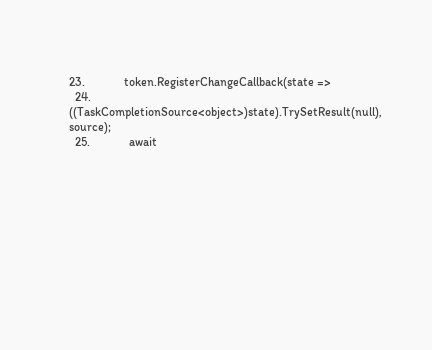23.             token.RegisterChangeCallback(state =>
  24.                 ((TaskCompletionSource<object>)state).TrySetResult(null), source);
  25.             await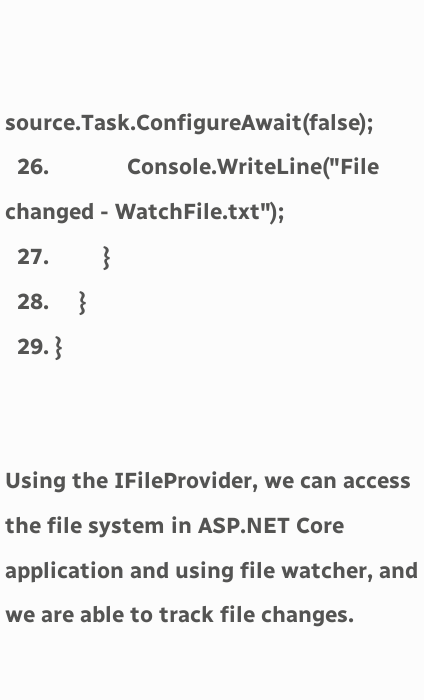source.Task.ConfigureAwait(false);
  26.             Console.WriteLine("File changed - WatchFile.txt");
  27.         }
  28.     }
  29. }


Using the IFileProvider, we can access the file system in ASP.NET Core application and using file watcher, and we are able to track file changes.